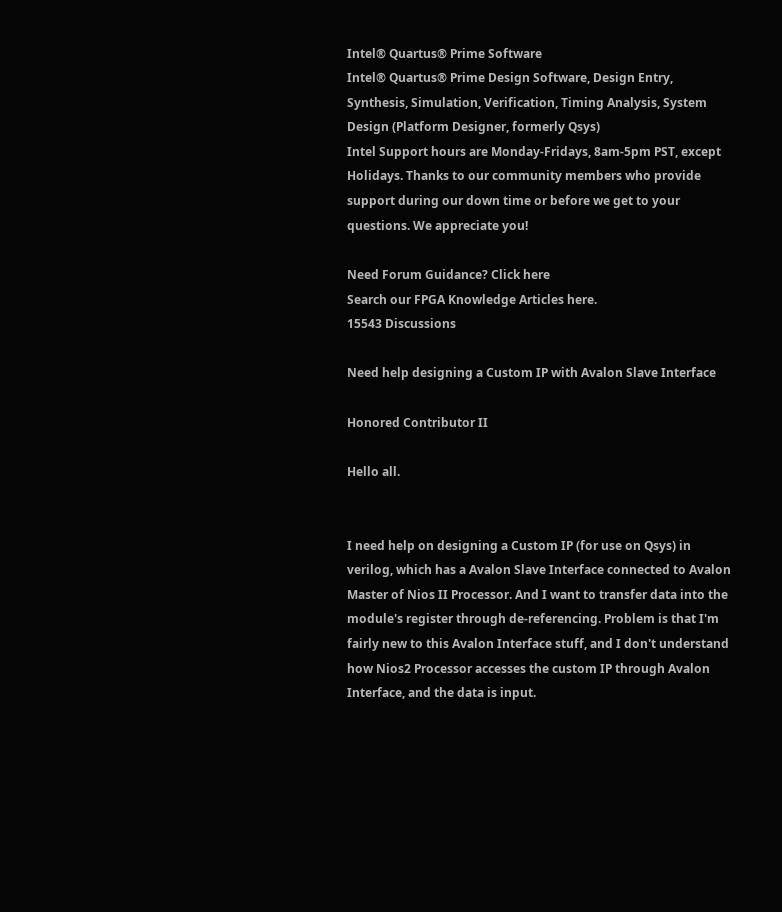Intel® Quartus® Prime Software
Intel® Quartus® Prime Design Software, Design Entry, Synthesis, Simulation, Verification, Timing Analysis, System Design (Platform Designer, formerly Qsys)
Intel Support hours are Monday-Fridays, 8am-5pm PST, except Holidays. Thanks to our community members who provide support during our down time or before we get to your questions. We appreciate you!

Need Forum Guidance? Click here
Search our FPGA Knowledge Articles here.
15543 Discussions

Need help designing a Custom IP with Avalon Slave Interface

Honored Contributor II

Hello all.


I need help on designing a Custom IP (for use on Qsys) in verilog, which has a Avalon Slave Interface connected to Avalon Master of Nios II Processor. And I want to transfer data into the module's register through de-referencing. Problem is that I'm fairly new to this Avalon Interface stuff, and I don't understand how Nios2 Processor accesses the custom IP through Avalon Interface, and the data is input.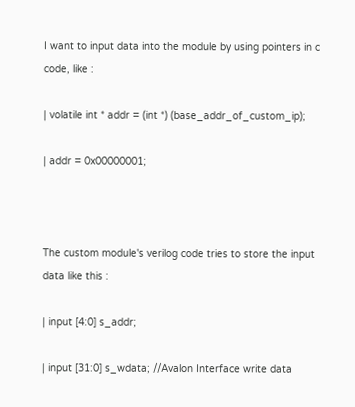I want to input data into the module by using pointers in c code, like :

| volatile int * addr = (int *) (base_addr_of_custom_ip);

| addr = 0x00000001;



The custom module's verilog code tries to store the input data like this :

| input [4:0] s_addr;

| input [31:0] s_wdata; //Avalon Interface write data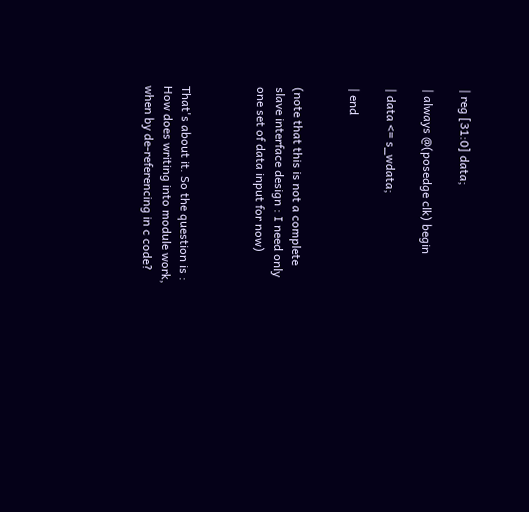| reg [31:0] data;

| always @(posedge clk) begin

| data <= s_wdata;

| end


(note that this is not a complete slave interface design : I need only one set of data input for now)



That's about it. So the question is : How does writing into module work, when by de-referencing in c code?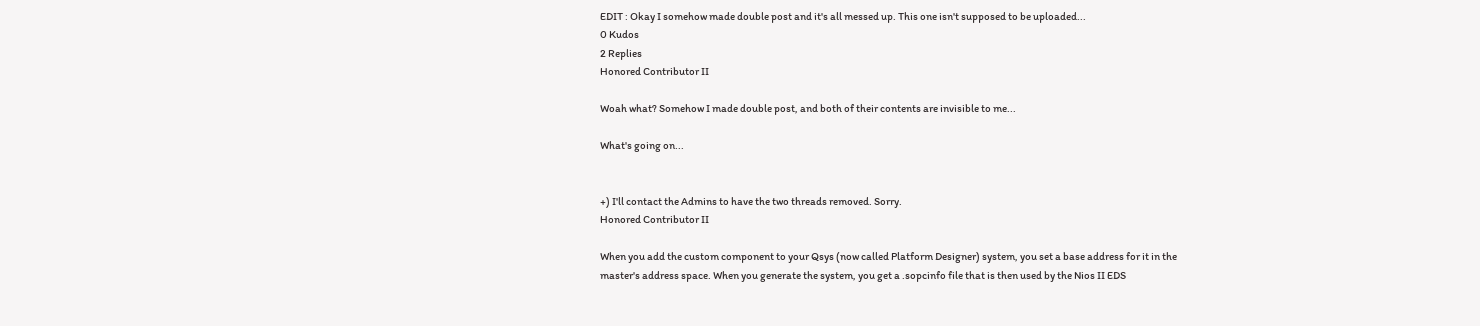EDIT : Okay I somehow made double post and it's all messed up. This one isn't supposed to be uploaded...
0 Kudos
2 Replies
Honored Contributor II

Woah what? Somehow I made double post, and both of their contents are invisible to me...

What's going on...


+) I'll contact the Admins to have the two threads removed. Sorry.
Honored Contributor II

When you add the custom component to your Qsys (now called Platform Designer) system, you set a base address for it in the master's address space. When you generate the system, you get a .sopcinfo file that is then used by the Nios II EDS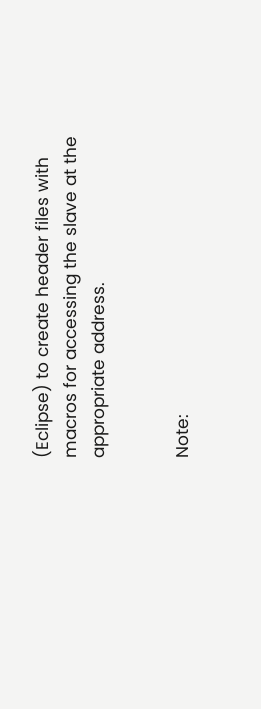(Eclipse) to create header files with macros for accessing the slave at the appropriate address.


Note: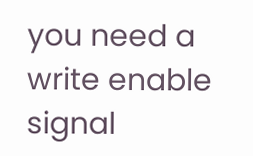you need a write enable signal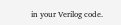in your Verilog code.